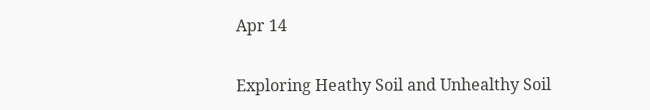Apr 14

Exploring Heathy Soil and Unhealthy Soil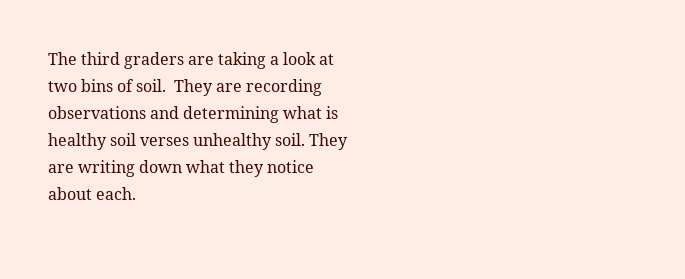The third graders are taking a look at two bins of soil.  They are recording observations and determining what is healthy soil verses unhealthy soil. They are writing down what they notice about each.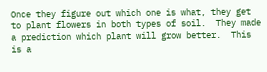Once they figure out which one is what, they get to plant flowers in both types of soil.  They made a prediction which plant will grow better.  This is a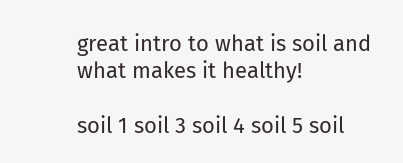great intro to what is soil and what makes it healthy!

soil 1 soil 3 soil 4 soil 5 soil